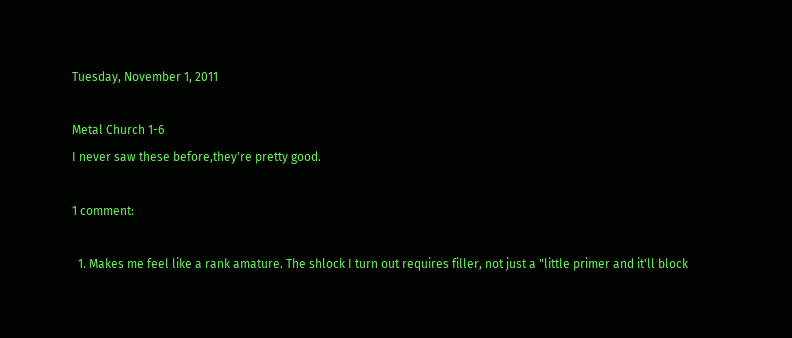Tuesday, November 1, 2011

Metal Church 1-6
I never saw these before,they're pretty good.

1 comment:

  1. Makes me feel like a rank amature. The shlock I turn out requires filler, not just a "little primer and it'll block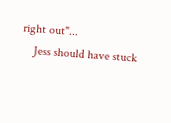right out"...
    Jess should have stuck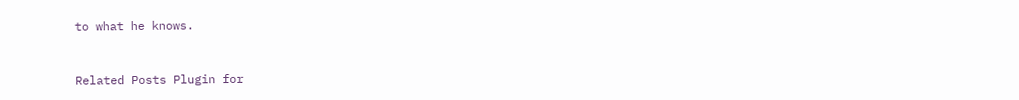to what he knows.


Related Posts Plugin for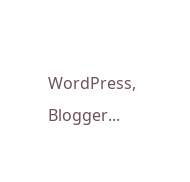WordPress, Blogger...